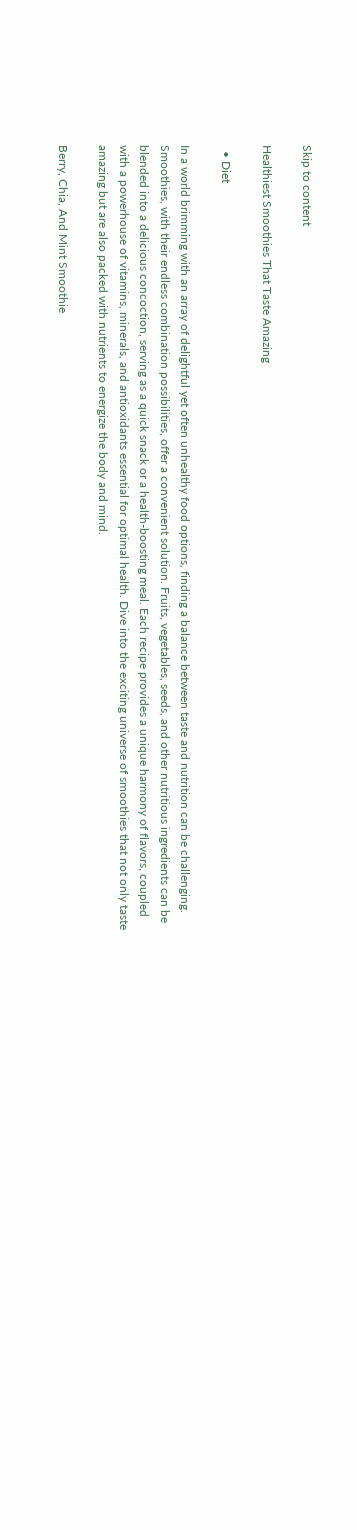Skip to content

Healthiest Smoothies That Taste Amazing

  • Diet

In a world brimming with an array of delightful yet often unhealthy food options, finding a balance between taste and nutrition can be challenging. Smoothies, with their endless combination possibilities, offer a convenient solution. Fruits, vegetables, seeds, and other nutritious ingredients can be blended into a delicious concoction, serving as a quick snack or a health-boosting meal. Each recipe provides a unique harmony of flavors, coupled with a powerhouse of vitamins, minerals, and antioxidants essential for optimal health. Dive into the exciting universe of smoothies that not only taste amazing but are also packed with nutrients to energize the body and mind.

Berry, Chia, And Mint Smoothie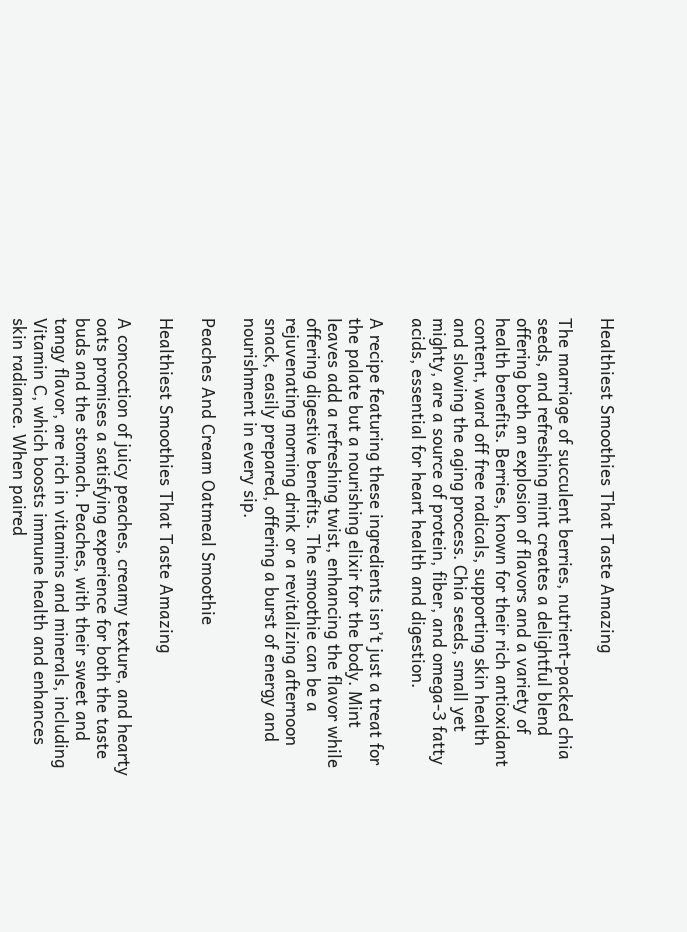Healthiest Smoothies That Taste Amazing

The marriage of succulent berries, nutrient-packed chia seeds, and refreshing mint creates a delightful blend offering both an explosion of flavors and a variety of health benefits. Berries, known for their rich antioxidant content, ward off free radicals, supporting skin health and slowing the aging process. Chia seeds, small yet mighty, are a source of protein, fiber, and omega-3 fatty acids, essential for heart health and digestion.

A recipe featuring these ingredients isn’t just a treat for the palate but a nourishing elixir for the body. Mint leaves add a refreshing twist, enhancing the flavor while offering digestive benefits. The smoothie can be a rejuvenating morning drink or a revitalizing afternoon snack, easily prepared, offering a burst of energy and nourishment in every sip.

Peaches And Cream Oatmeal Smoothie

Healthiest Smoothies That Taste Amazing

A concoction of juicy peaches, creamy texture, and hearty oats promises a satisfying experience for both the taste buds and the stomach. Peaches, with their sweet and tangy flavor, are rich in vitamins and minerals, including Vitamin C, which boosts immune health and enhances skin radiance. When paired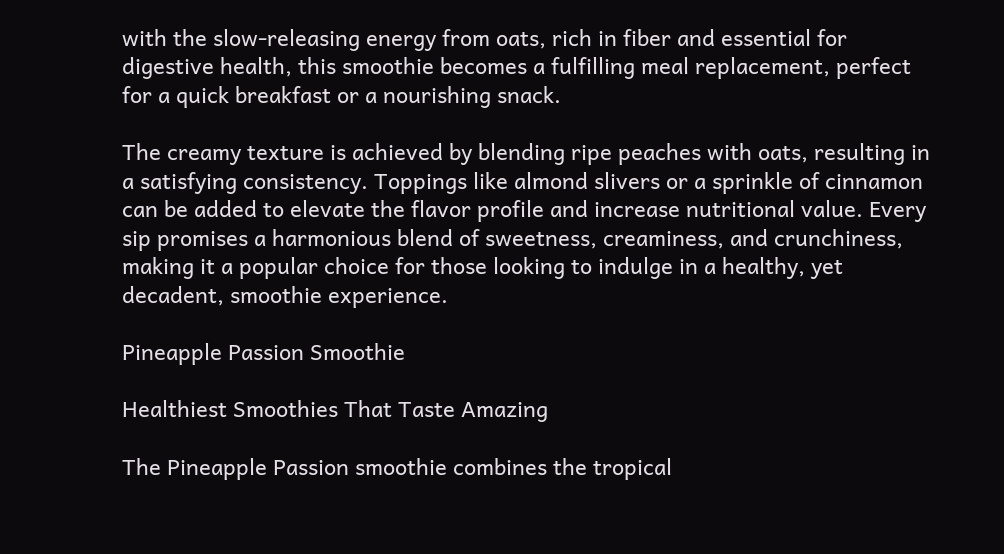with the slow-releasing energy from oats, rich in fiber and essential for digestive health, this smoothie becomes a fulfilling meal replacement, perfect for a quick breakfast or a nourishing snack.

The creamy texture is achieved by blending ripe peaches with oats, resulting in a satisfying consistency. Toppings like almond slivers or a sprinkle of cinnamon can be added to elevate the flavor profile and increase nutritional value. Every sip promises a harmonious blend of sweetness, creaminess, and crunchiness, making it a popular choice for those looking to indulge in a healthy, yet decadent, smoothie experience.

Pineapple Passion Smoothie

Healthiest Smoothies That Taste Amazing

The Pineapple Passion smoothie combines the tropical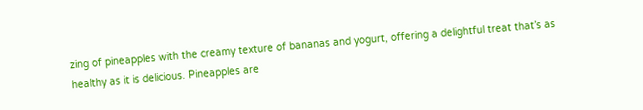zing of pineapples with the creamy texture of bananas and yogurt, offering a delightful treat that’s as healthy as it is delicious. Pineapples are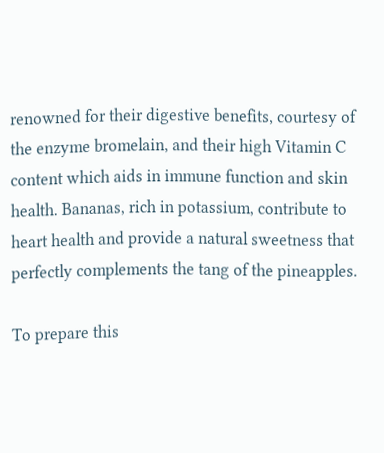renowned for their digestive benefits, courtesy of the enzyme bromelain, and their high Vitamin C content which aids in immune function and skin health. Bananas, rich in potassium, contribute to heart health and provide a natural sweetness that perfectly complements the tang of the pineapples.

To prepare this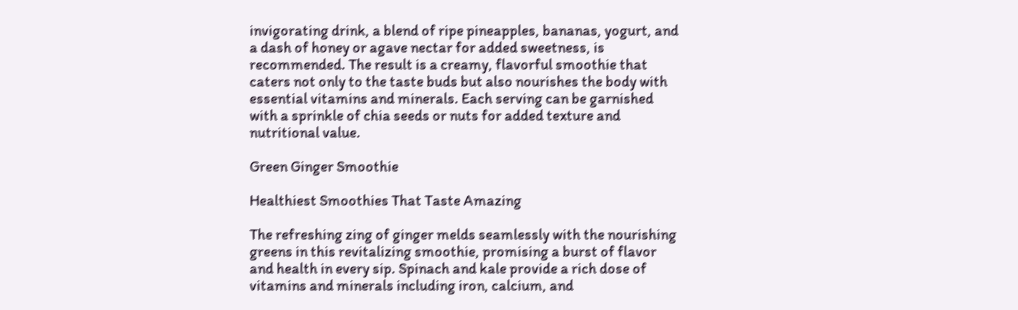invigorating drink, a blend of ripe pineapples, bananas, yogurt, and a dash of honey or agave nectar for added sweetness, is recommended. The result is a creamy, flavorful smoothie that caters not only to the taste buds but also nourishes the body with essential vitamins and minerals. Each serving can be garnished with a sprinkle of chia seeds or nuts for added texture and nutritional value.

Green Ginger Smoothie

Healthiest Smoothies That Taste Amazing

The refreshing zing of ginger melds seamlessly with the nourishing greens in this revitalizing smoothie, promising a burst of flavor and health in every sip. Spinach and kale provide a rich dose of vitamins and minerals including iron, calcium, and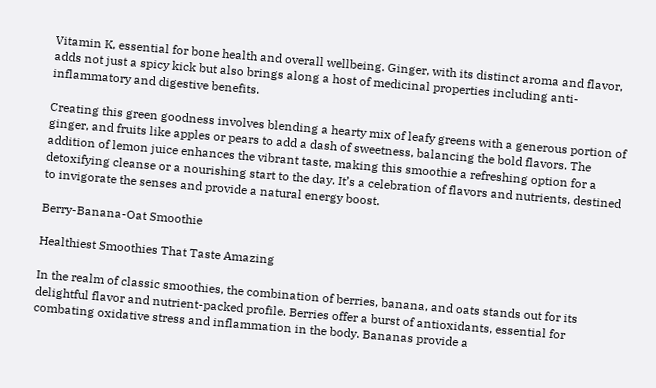Vitamin K, essential for bone health and overall wellbeing. Ginger, with its distinct aroma and flavor, adds not just a spicy kick but also brings along a host of medicinal properties including anti-inflammatory and digestive benefits.

Creating this green goodness involves blending a hearty mix of leafy greens with a generous portion of ginger, and fruits like apples or pears to add a dash of sweetness, balancing the bold flavors. The addition of lemon juice enhances the vibrant taste, making this smoothie a refreshing option for a detoxifying cleanse or a nourishing start to the day. It’s a celebration of flavors and nutrients, destined to invigorate the senses and provide a natural energy boost.

Berry-Banana-Oat Smoothie

Healthiest Smoothies That Taste Amazing

In the realm of classic smoothies, the combination of berries, banana, and oats stands out for its delightful flavor and nutrient-packed profile. Berries offer a burst of antioxidants, essential for combating oxidative stress and inflammation in the body. Bananas provide a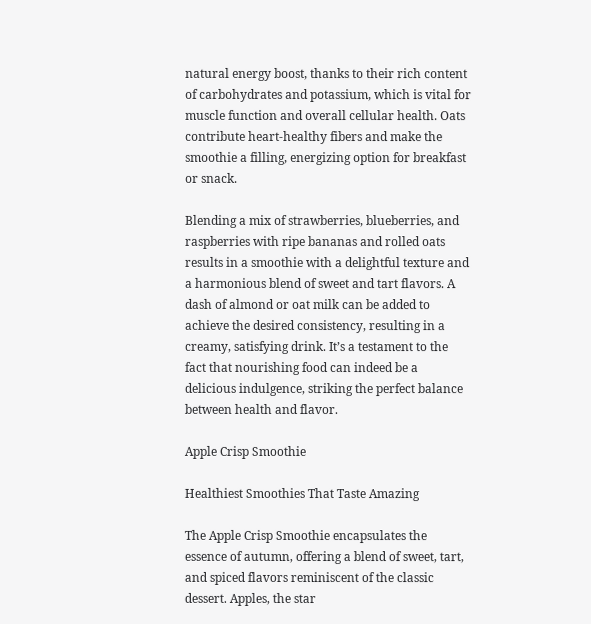natural energy boost, thanks to their rich content of carbohydrates and potassium, which is vital for muscle function and overall cellular health. Oats contribute heart-healthy fibers and make the smoothie a filling, energizing option for breakfast or snack.

Blending a mix of strawberries, blueberries, and raspberries with ripe bananas and rolled oats results in a smoothie with a delightful texture and a harmonious blend of sweet and tart flavors. A dash of almond or oat milk can be added to achieve the desired consistency, resulting in a creamy, satisfying drink. It’s a testament to the fact that nourishing food can indeed be a delicious indulgence, striking the perfect balance between health and flavor.

Apple Crisp Smoothie

Healthiest Smoothies That Taste Amazing

The Apple Crisp Smoothie encapsulates the essence of autumn, offering a blend of sweet, tart, and spiced flavors reminiscent of the classic dessert. Apples, the star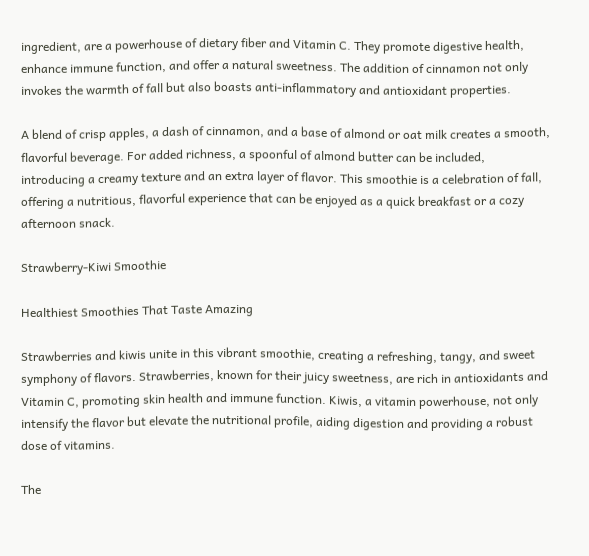ingredient, are a powerhouse of dietary fiber and Vitamin C. They promote digestive health, enhance immune function, and offer a natural sweetness. The addition of cinnamon not only invokes the warmth of fall but also boasts anti-inflammatory and antioxidant properties.

A blend of crisp apples, a dash of cinnamon, and a base of almond or oat milk creates a smooth, flavorful beverage. For added richness, a spoonful of almond butter can be included, introducing a creamy texture and an extra layer of flavor. This smoothie is a celebration of fall, offering a nutritious, flavorful experience that can be enjoyed as a quick breakfast or a cozy afternoon snack.

Strawberry-Kiwi Smoothie

Healthiest Smoothies That Taste Amazing

Strawberries and kiwis unite in this vibrant smoothie, creating a refreshing, tangy, and sweet symphony of flavors. Strawberries, known for their juicy sweetness, are rich in antioxidants and Vitamin C, promoting skin health and immune function. Kiwis, a vitamin powerhouse, not only intensify the flavor but elevate the nutritional profile, aiding digestion and providing a robust dose of vitamins.

The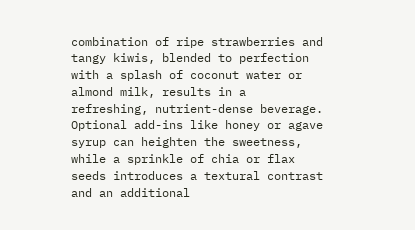combination of ripe strawberries and tangy kiwis, blended to perfection with a splash of coconut water or almond milk, results in a refreshing, nutrient-dense beverage. Optional add-ins like honey or agave syrup can heighten the sweetness, while a sprinkle of chia or flax seeds introduces a textural contrast and an additional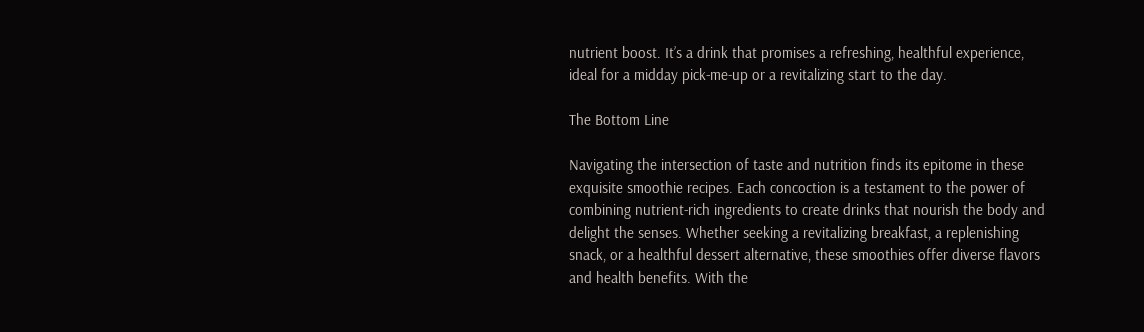nutrient boost. It’s a drink that promises a refreshing, healthful experience, ideal for a midday pick-me-up or a revitalizing start to the day.

The Bottom Line

Navigating the intersection of taste and nutrition finds its epitome in these exquisite smoothie recipes. Each concoction is a testament to the power of combining nutrient-rich ingredients to create drinks that nourish the body and delight the senses. Whether seeking a revitalizing breakfast, a replenishing snack, or a healthful dessert alternative, these smoothies offer diverse flavors and health benefits. With the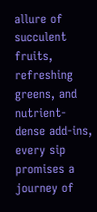allure of succulent fruits, refreshing greens, and nutrient-dense add-ins, every sip promises a journey of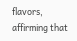flavors, affirming that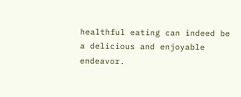healthful eating can indeed be a delicious and enjoyable endeavor.